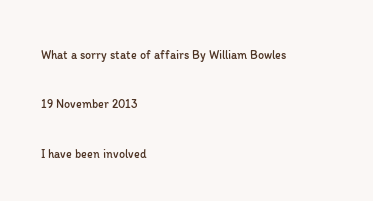What a sorry state of affairs By William Bowles

19 November 2013

I have been involved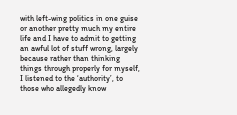with left-wing politics in one guise or another pretty much my entire life and I have to admit to getting an awful lot of stuff wrong, largely because rather than thinking things through properly for myself, I listened to the ‘authority’, to those who allegedly know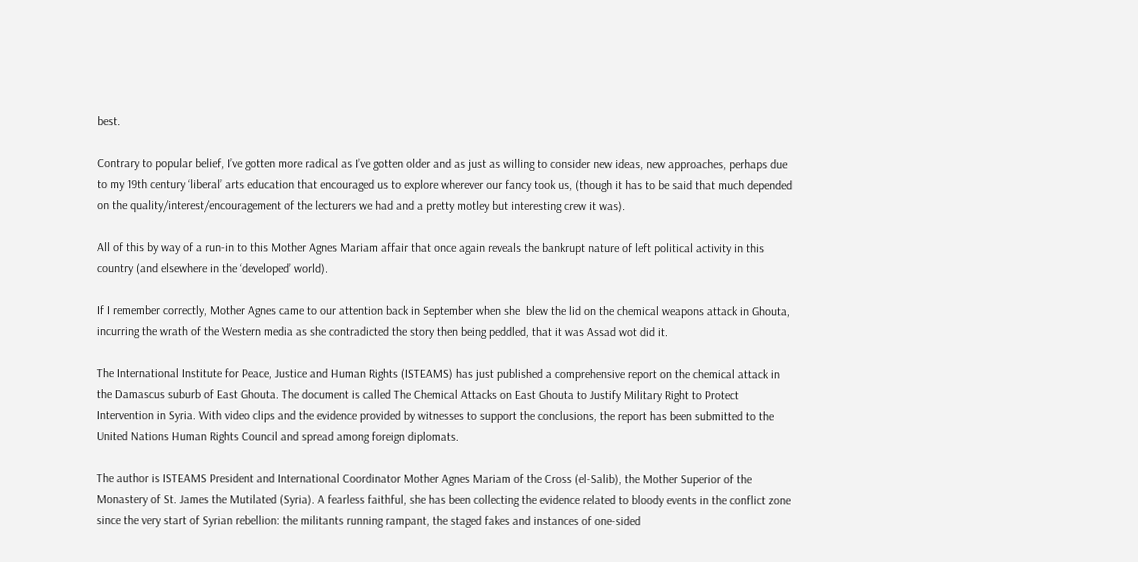best.

Contrary to popular belief, I’ve gotten more radical as I’ve gotten older and as just as willing to consider new ideas, new approaches, perhaps due to my 19th century ‘liberal’ arts education that encouraged us to explore wherever our fancy took us, (though it has to be said that much depended on the quality/interest/encouragement of the lecturers we had and a pretty motley but interesting crew it was).

All of this by way of a run-in to this Mother Agnes Mariam affair that once again reveals the bankrupt nature of left political activity in this country (and elsewhere in the ‘developed’ world).

If I remember correctly, Mother Agnes came to our attention back in September when she  blew the lid on the chemical weapons attack in Ghouta, incurring the wrath of the Western media as she contradicted the story then being peddled, that it was Assad wot did it.

The International Institute for Peace, Justice and Human Rights (ISTEAMS) has just published a comprehensive report on the chemical attack in the Damascus suburb of East Ghouta. The document is called The Chemical Attacks on East Ghouta to Justify Military Right to Protect Intervention in Syria. With video clips and the evidence provided by witnesses to support the conclusions, the report has been submitted to the United Nations Human Rights Council and spread among foreign diplomats.

The author is ISTEAMS President and International Coordinator Mother Agnes Mariam of the Cross (el-Salib), the Mother Superior of the Monastery of St. James the Mutilated (Syria). A fearless faithful, she has been collecting the evidence related to bloody events in the conflict zone since the very start of Syrian rebellion: the militants running rampant, the staged fakes and instances of one-sided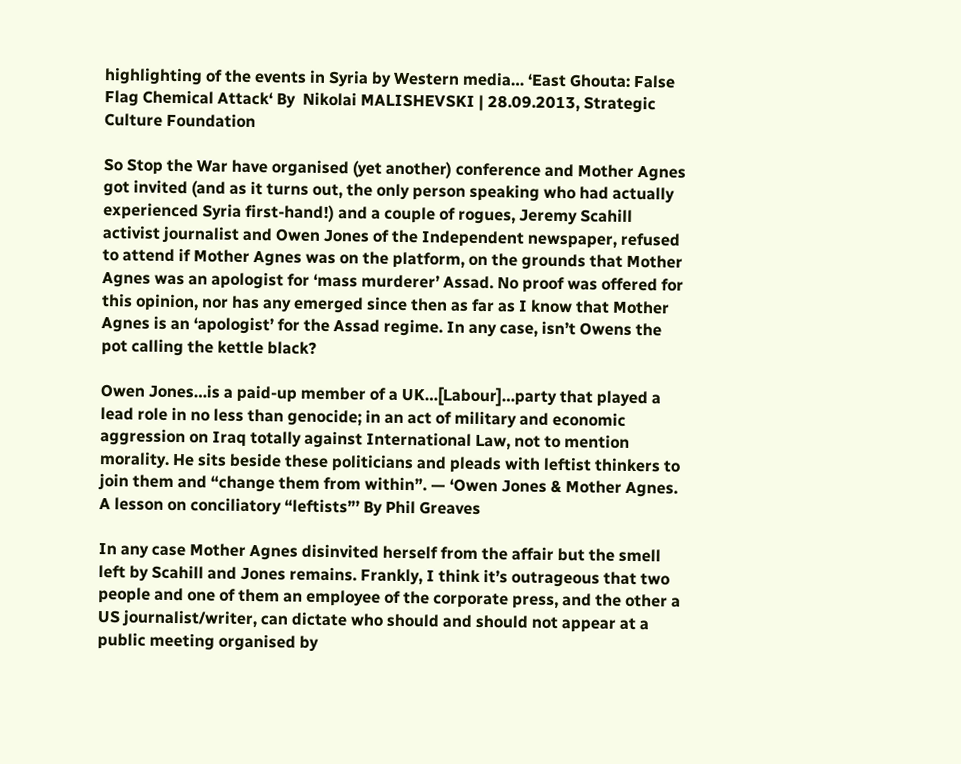highlighting of the events in Syria by Western media… ‘East Ghouta: False Flag Chemical Attack‘ By  Nikolai MALISHEVSKI | 28.09.2013, Strategic Culture Foundation

So Stop the War have organised (yet another) conference and Mother Agnes got invited (and as it turns out, the only person speaking who had actually experienced Syria first-hand!) and a couple of rogues, Jeremy Scahill activist journalist and Owen Jones of the Independent newspaper, refused to attend if Mother Agnes was on the platform, on the grounds that Mother Agnes was an apologist for ‘mass murderer’ Assad. No proof was offered for this opinion, nor has any emerged since then as far as I know that Mother Agnes is an ‘apologist’ for the Assad regime. In any case, isn’t Owens the pot calling the kettle black?

Owen Jones…is a paid-up member of a UK…[Labour]…party that played a lead role in no less than genocide; in an act of military and economic aggression on Iraq totally against International Law, not to mention morality. He sits beside these politicians and pleads with leftist thinkers to join them and “change them from within”. — ‘Owen Jones & Mother Agnes. A lesson on conciliatory “leftists”’ By Phil Greaves

In any case Mother Agnes disinvited herself from the affair but the smell left by Scahill and Jones remains. Frankly, I think it’s outrageous that two people and one of them an employee of the corporate press, and the other a US journalist/writer, can dictate who should and should not appear at a public meeting organised by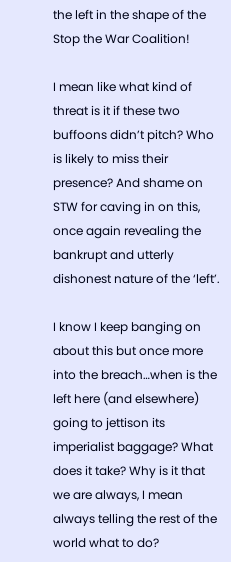the left in the shape of the Stop the War Coalition!

I mean like what kind of threat is it if these two buffoons didn’t pitch? Who is likely to miss their presence? And shame on STW for caving in on this, once again revealing the bankrupt and utterly dishonest nature of the ‘left’.

I know I keep banging on about this but once more into the breach…when is the left here (and elsewhere) going to jettison its imperialist baggage? What does it take? Why is it that we are always, I mean always telling the rest of the world what to do?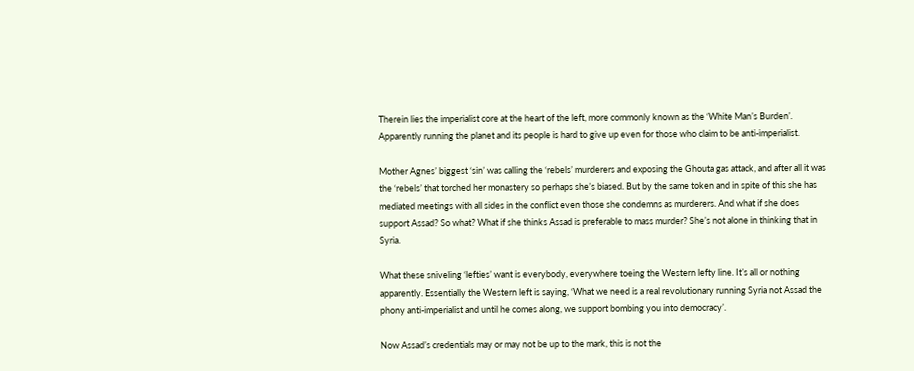Therein lies the imperialist core at the heart of the left, more commonly known as the ‘White Man’s Burden’. Apparently running the planet and its people is hard to give up even for those who claim to be anti-imperialist.

Mother Agnes’ biggest ‘sin’ was calling the ‘rebels’ murderers and exposing the Ghouta gas attack, and after all it was the ‘rebels’ that torched her monastery so perhaps she’s biased. But by the same token and in spite of this she has mediated meetings with all sides in the conflict even those she condemns as murderers. And what if she does support Assad? So what? What if she thinks Assad is preferable to mass murder? She’s not alone in thinking that in Syria.

What these sniveling ‘lefties’ want is everybody, everywhere toeing the Western lefty line. It’s all or nothing apparently. Essentially the Western left is saying, ‘What we need is a real revolutionary running Syria not Assad the phony anti-imperialist and until he comes along, we support bombing you into democracy’.

Now Assad’s credentials may or may not be up to the mark, this is not the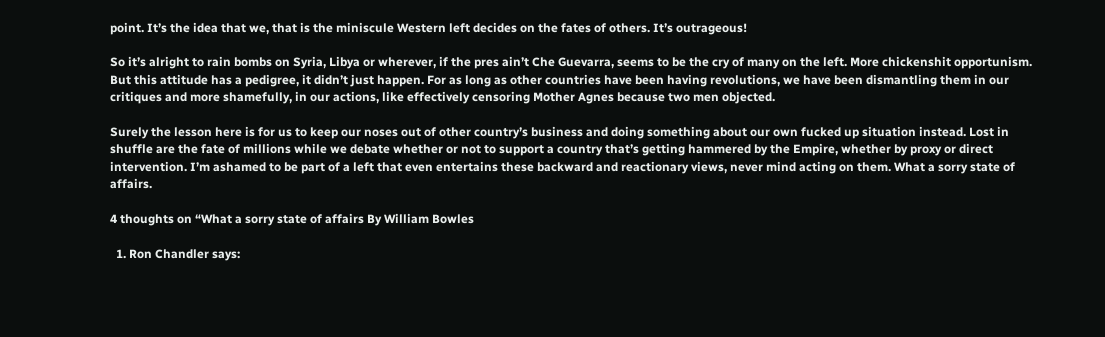point. It’s the idea that we, that is the miniscule Western left decides on the fates of others. It’s outrageous!

So it’s alright to rain bombs on Syria, Libya or wherever, if the pres ain’t Che Guevarra, seems to be the cry of many on the left. More chickenshit opportunism. But this attitude has a pedigree, it didn’t just happen. For as long as other countries have been having revolutions, we have been dismantling them in our critiques and more shamefully, in our actions, like effectively censoring Mother Agnes because two men objected.

Surely the lesson here is for us to keep our noses out of other country’s business and doing something about our own fucked up situation instead. Lost in shuffle are the fate of millions while we debate whether or not to support a country that’s getting hammered by the Empire, whether by proxy or direct intervention. I’m ashamed to be part of a left that even entertains these backward and reactionary views, never mind acting on them. What a sorry state of affairs.

4 thoughts on “What a sorry state of affairs By William Bowles

  1. Ron Chandler says: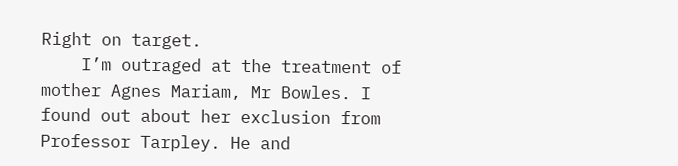Right on target.
    I’m outraged at the treatment of mother Agnes Mariam, Mr Bowles. I found out about her exclusion from Professor Tarpley. He and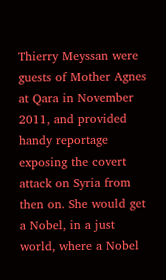Thierry Meyssan were guests of Mother Agnes at Qara in November 2011, and provided handy reportage exposing the covert attack on Syria from then on. She would get a Nobel, in a just world, where a Nobel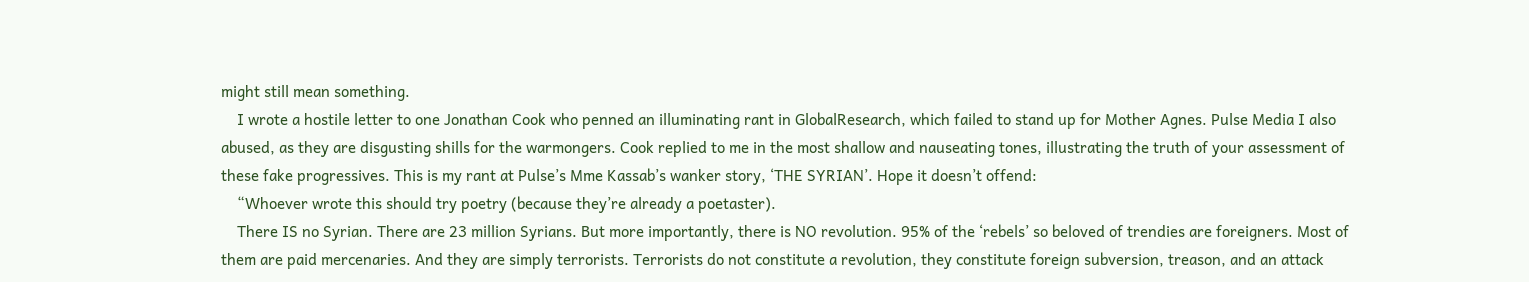might still mean something.
    I wrote a hostile letter to one Jonathan Cook who penned an illuminating rant in GlobalResearch, which failed to stand up for Mother Agnes. Pulse Media I also abused, as they are disgusting shills for the warmongers. Cook replied to me in the most shallow and nauseating tones, illustrating the truth of your assessment of these fake progressives. This is my rant at Pulse’s Mme Kassab’s wanker story, ‘THE SYRIAN’. Hope it doesn’t offend:
    “Whoever wrote this should try poetry (because they’re already a poetaster).
    There IS no Syrian. There are 23 million Syrians. But more importantly, there is NO revolution. 95% of the ‘rebels’ so beloved of trendies are foreigners. Most of them are paid mercenaries. And they are simply terrorists. Terrorists do not constitute a revolution, they constitute foreign subversion, treason, and an attack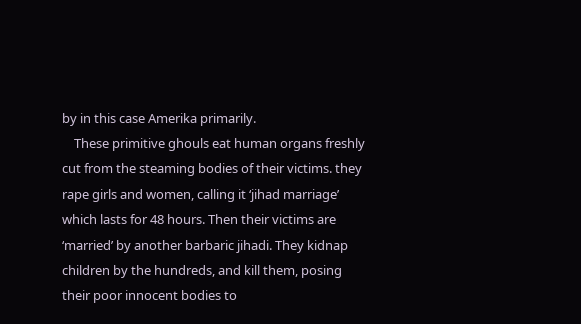by in this case Amerika primarily.
    These primitive ghouls eat human organs freshly cut from the steaming bodies of their victims. they rape girls and women, calling it ‘jihad marriage’ which lasts for 48 hours. Then their victims are ‘married’ by another barbaric jihadi. They kidnap children by the hundreds, and kill them, posing their poor innocent bodies to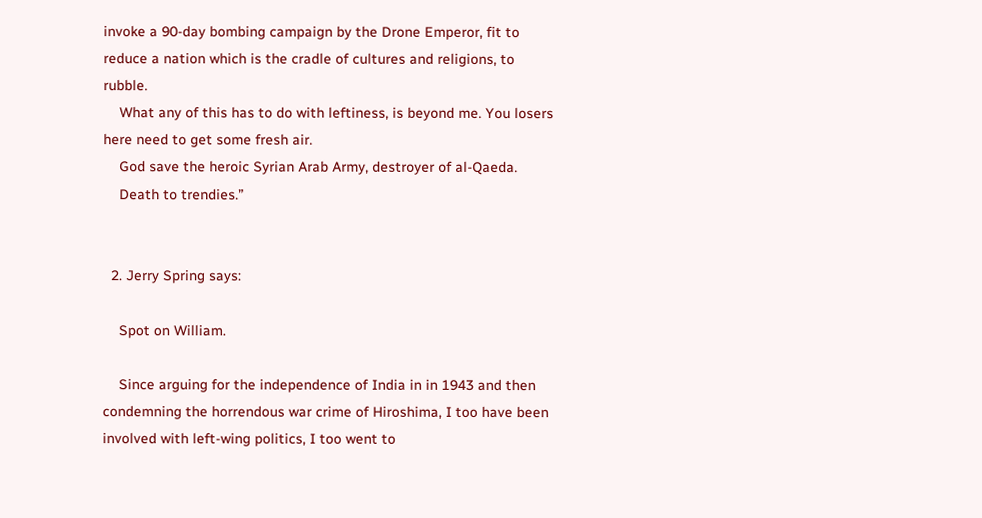invoke a 90-day bombing campaign by the Drone Emperor, fit to reduce a nation which is the cradle of cultures and religions, to rubble.
    What any of this has to do with leftiness, is beyond me. You losers here need to get some fresh air.
    God save the heroic Syrian Arab Army, destroyer of al-Qaeda.
    Death to trendies.”


  2. Jerry Spring says:

    Spot on William.

    Since arguing for the independence of India in in 1943 and then condemning the horrendous war crime of Hiroshima, I too have been involved with left-wing politics, I too went to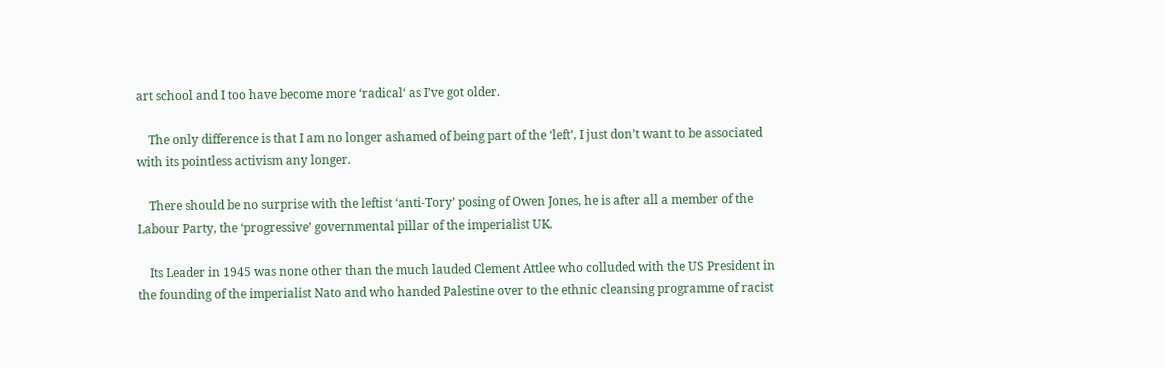art school and I too have become more ‘radical‘ as I’ve got older.

    The only difference is that I am no longer ashamed of being part of the ‘left’, I just don’t want to be associated with its pointless activism any longer.

    There should be no surprise with the leftist ‘anti-Tory’ posing of Owen Jones, he is after all a member of the Labour Party, the ‘progressive’ governmental pillar of the imperialist UK.

    Its Leader in 1945 was none other than the much lauded Clement Attlee who colluded with the US President in the founding of the imperialist Nato and who handed Palestine over to the ethnic cleansing programme of racist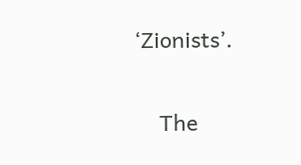‘Zionists’.

    The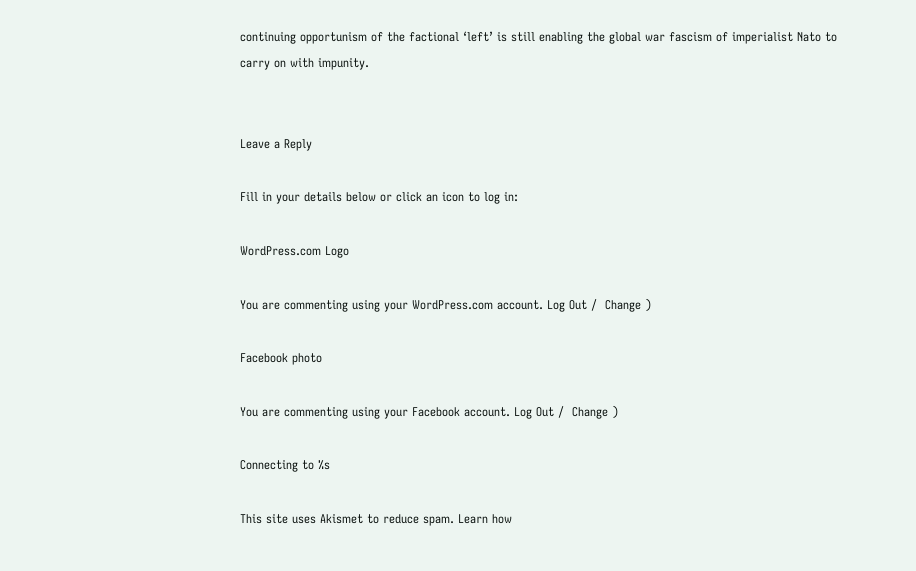continuing opportunism of the factional ‘left’ is still enabling the global war fascism of imperialist Nato to carry on with impunity.


Leave a Reply

Fill in your details below or click an icon to log in:

WordPress.com Logo

You are commenting using your WordPress.com account. Log Out /  Change )

Facebook photo

You are commenting using your Facebook account. Log Out /  Change )

Connecting to %s

This site uses Akismet to reduce spam. Learn how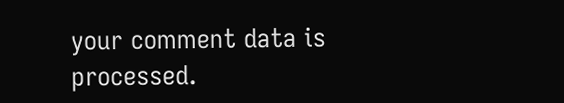your comment data is processed.